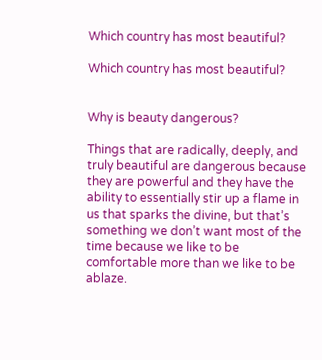Which country has most beautiful?

Which country has most beautiful?


Why is beauty dangerous?

Things that are radically, deeply, and truly beautiful are dangerous because they are powerful and they have the ability to essentially stir up a flame in us that sparks the divine, but that’s something we don’t want most of the time because we like to be comfortable more than we like to be ablaze.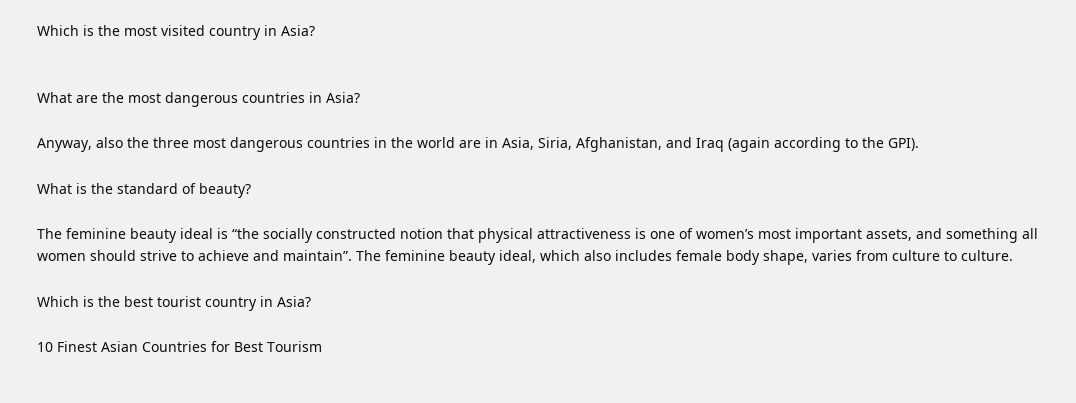Which is the most visited country in Asia?


What are the most dangerous countries in Asia?

Anyway, also the three most dangerous countries in the world are in Asia, Siria, Afghanistan, and Iraq (again according to the GPI).

What is the standard of beauty?

The feminine beauty ideal is “the socially constructed notion that physical attractiveness is one of women’s most important assets, and something all women should strive to achieve and maintain”. The feminine beauty ideal, which also includes female body shape, varies from culture to culture.

Which is the best tourist country in Asia?

10 Finest Asian Countries for Best Tourism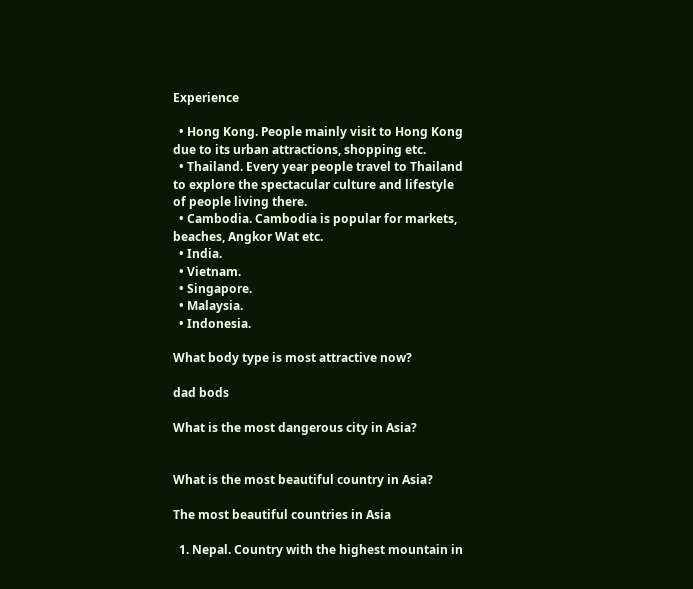Experience

  • Hong Kong. People mainly visit to Hong Kong due to its urban attractions, shopping etc.
  • Thailand. Every year people travel to Thailand to explore the spectacular culture and lifestyle of people living there.
  • Cambodia. Cambodia is popular for markets, beaches, Angkor Wat etc.
  • India.
  • Vietnam.
  • Singapore.
  • Malaysia.
  • Indonesia.

What body type is most attractive now?

dad bods

What is the most dangerous city in Asia?


What is the most beautiful country in Asia?

The most beautiful countries in Asia

  1. Nepal. Country with the highest mountain in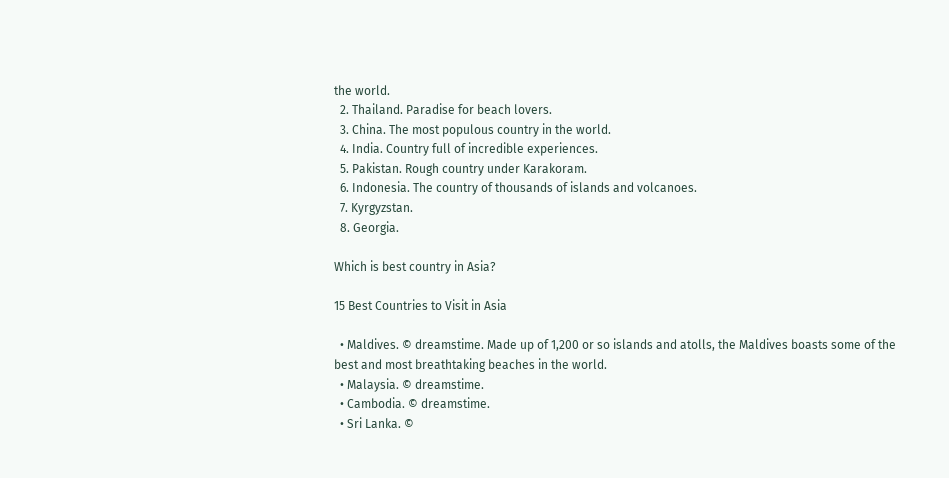the world.
  2. Thailand. Paradise for beach lovers.
  3. China. The most populous country in the world.
  4. India. Country full of incredible experiences.
  5. Pakistan. Rough country under Karakoram.
  6. Indonesia. The country of thousands of islands and volcanoes.
  7. Kyrgyzstan.
  8. Georgia.

Which is best country in Asia?

15 Best Countries to Visit in Asia

  • Maldives. © dreamstime. Made up of 1,200 or so islands and atolls, the Maldives boasts some of the best and most breathtaking beaches in the world.
  • Malaysia. © dreamstime.
  • Cambodia. © dreamstime.
  • Sri Lanka. ©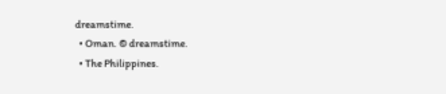dreamstime.
  • Oman. © dreamstime.
  • The Philippines.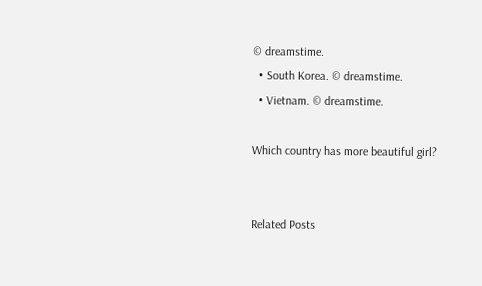© dreamstime.
  • South Korea. © dreamstime.
  • Vietnam. © dreamstime.

Which country has more beautiful girl?


Related Posts